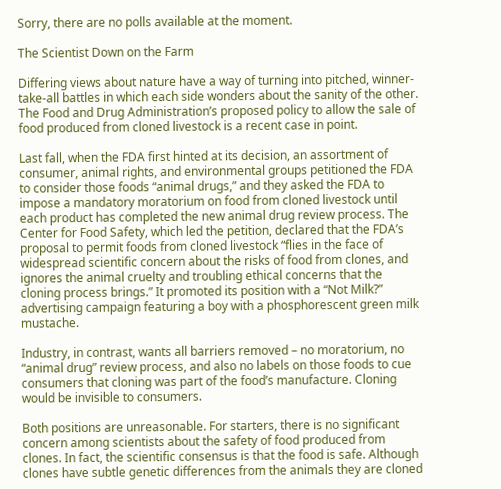Sorry, there are no polls available at the moment.

The Scientist Down on the Farm

Differing views about nature have a way of turning into pitched, winner-take-all battles in which each side wonders about the sanity of the other. The Food and Drug Administration’s proposed policy to allow the sale of food produced from cloned livestock is a recent case in point.

Last fall, when the FDA first hinted at its decision, an assortment of consumer, animal rights, and environmental groups petitioned the FDA to consider those foods “animal drugs,” and they asked the FDA to impose a mandatory moratorium on food from cloned livestock until each product has completed the new animal drug review process. The Center for Food Safety, which led the petition, declared that the FDA’s proposal to permit foods from cloned livestock “flies in the face of widespread scientific concern about the risks of food from clones, and ignores the animal cruelty and troubling ethical concerns that the cloning process brings.” It promoted its position with a “Not Milk?” advertising campaign featuring a boy with a phosphorescent green milk mustache.

Industry, in contrast, wants all barriers removed – no moratorium, no “animal drug” review process, and also no labels on those foods to cue consumers that cloning was part of the food’s manufacture. Cloning would be invisible to consumers.

Both positions are unreasonable. For starters, there is no significant concern among scientists about the safety of food produced from clones. In fact, the scientific consensus is that the food is safe. Although clones have subtle genetic differences from the animals they are cloned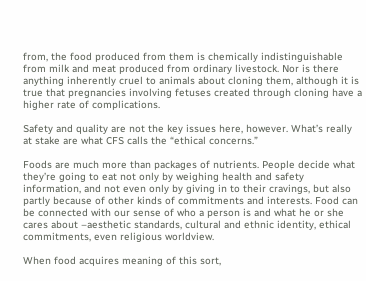from, the food produced from them is chemically indistinguishable from milk and meat produced from ordinary livestock. Nor is there anything inherently cruel to animals about cloning them, although it is true that pregnancies involving fetuses created through cloning have a higher rate of complications.

Safety and quality are not the key issues here, however. What’s really at stake are what CFS calls the “ethical concerns.”

Foods are much more than packages of nutrients. People decide what they’re going to eat not only by weighing health and safety information, and not even only by giving in to their cravings, but also partly because of other kinds of commitments and interests. Food can be connected with our sense of who a person is and what he or she cares about –aesthetic standards, cultural and ethnic identity, ethical commitments, even religious worldview.

When food acquires meaning of this sort,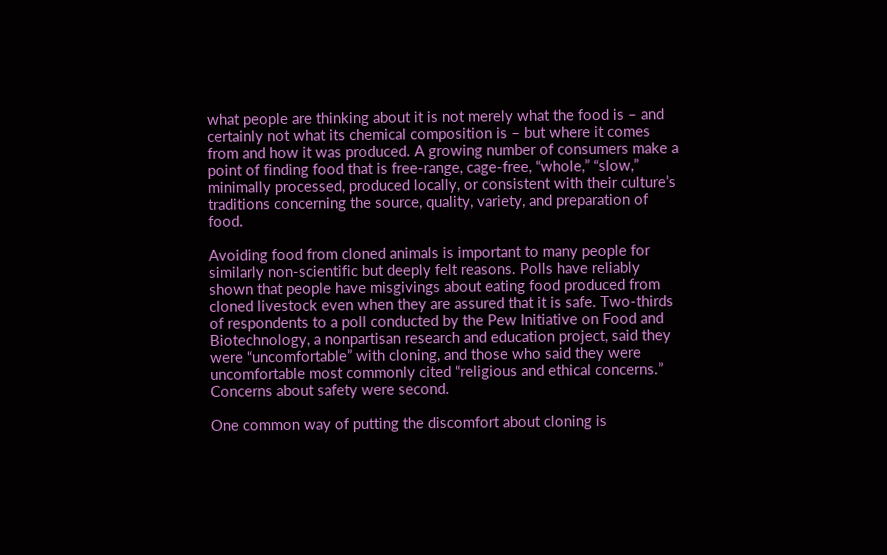what people are thinking about it is not merely what the food is – and certainly not what its chemical composition is – but where it comes from and how it was produced. A growing number of consumers make a point of finding food that is free-range, cage-free, “whole,” “slow,” minimally processed, produced locally, or consistent with their culture’s traditions concerning the source, quality, variety, and preparation of food.

Avoiding food from cloned animals is important to many people for similarly non-scientific but deeply felt reasons. Polls have reliably shown that people have misgivings about eating food produced from cloned livestock even when they are assured that it is safe. Two-thirds of respondents to a poll conducted by the Pew Initiative on Food and Biotechnology, a nonpartisan research and education project, said they were “uncomfortable” with cloning, and those who said they were uncomfortable most commonly cited “religious and ethical concerns.” Concerns about safety were second.

One common way of putting the discomfort about cloning is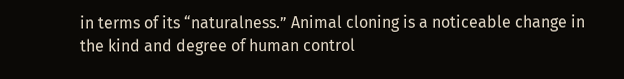in terms of its “naturalness.” Animal cloning is a noticeable change in the kind and degree of human control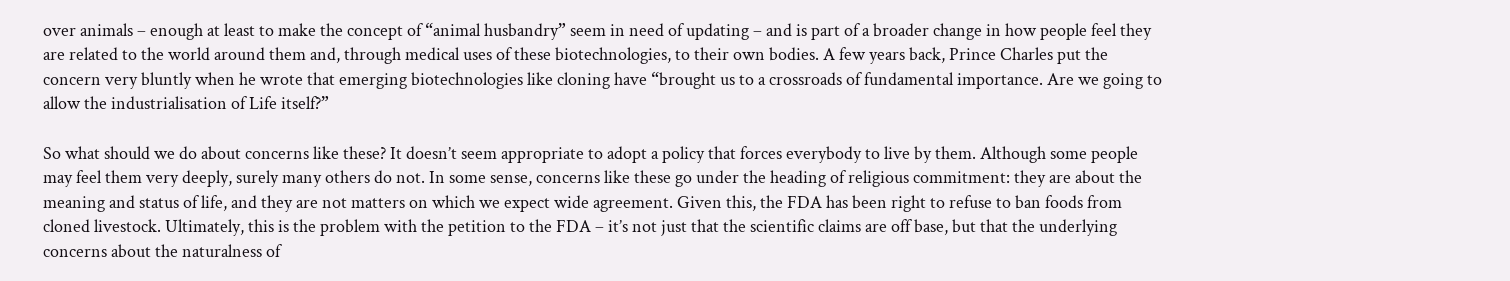over animals – enough at least to make the concept of “animal husbandry” seem in need of updating – and is part of a broader change in how people feel they are related to the world around them and, through medical uses of these biotechnologies, to their own bodies. A few years back, Prince Charles put the concern very bluntly when he wrote that emerging biotechnologies like cloning have “brought us to a crossroads of fundamental importance. Are we going to allow the industrialisation of Life itself?”

So what should we do about concerns like these? It doesn’t seem appropriate to adopt a policy that forces everybody to live by them. Although some people may feel them very deeply, surely many others do not. In some sense, concerns like these go under the heading of religious commitment: they are about the meaning and status of life, and they are not matters on which we expect wide agreement. Given this, the FDA has been right to refuse to ban foods from cloned livestock. Ultimately, this is the problem with the petition to the FDA – it’s not just that the scientific claims are off base, but that the underlying concerns about the naturalness of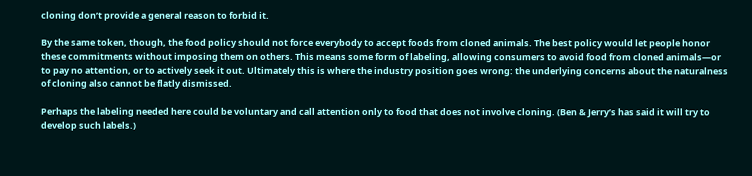cloning don’t provide a general reason to forbid it.

By the same token, though, the food policy should not force everybody to accept foods from cloned animals. The best policy would let people honor these commitments without imposing them on others. This means some form of labeling, allowing consumers to avoid food from cloned animals—or to pay no attention, or to actively seek it out. Ultimately this is where the industry position goes wrong: the underlying concerns about the naturalness of cloning also cannot be flatly dismissed.

Perhaps the labeling needed here could be voluntary and call attention only to food that does not involve cloning. (Ben & Jerry’s has said it will try to develop such labels.)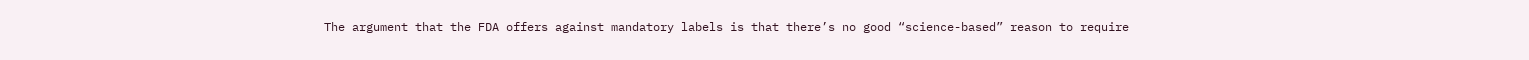The argument that the FDA offers against mandatory labels is that there’s no good “science-based” reason to require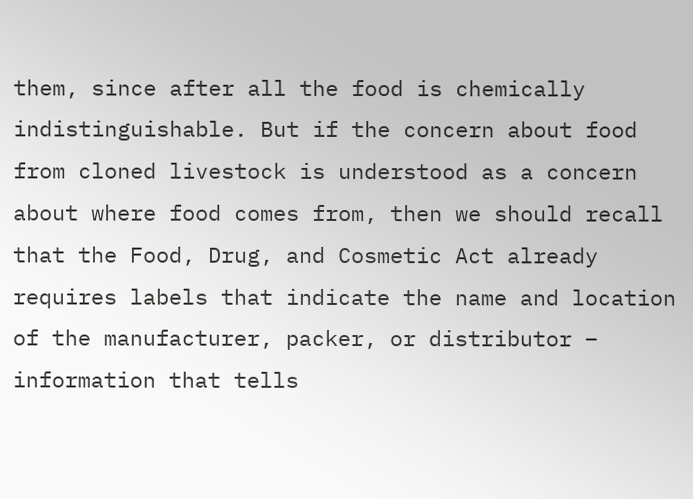them, since after all the food is chemically indistinguishable. But if the concern about food from cloned livestock is understood as a concern about where food comes from, then we should recall that the Food, Drug, and Cosmetic Act already requires labels that indicate the name and location of the manufacturer, packer, or distributor – information that tells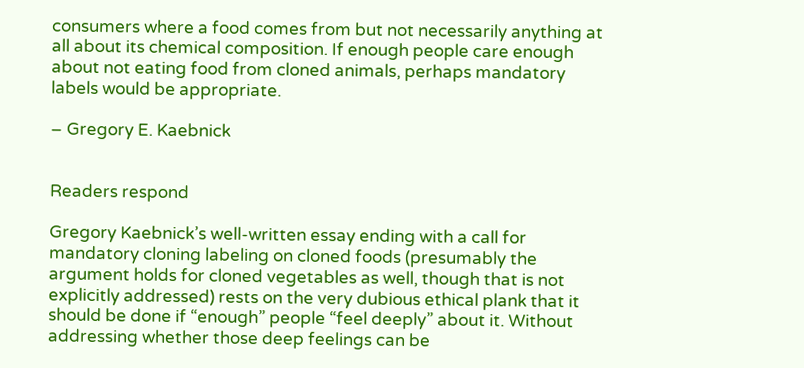consumers where a food comes from but not necessarily anything at all about its chemical composition. If enough people care enough about not eating food from cloned animals, perhaps mandatory labels would be appropriate.

– Gregory E. Kaebnick


Readers respond

Gregory Kaebnick’s well-written essay ending with a call for mandatory cloning labeling on cloned foods (presumably the argument holds for cloned vegetables as well, though that is not explicitly addressed) rests on the very dubious ethical plank that it should be done if “enough” people “feel deeply” about it. Without addressing whether those deep feelings can be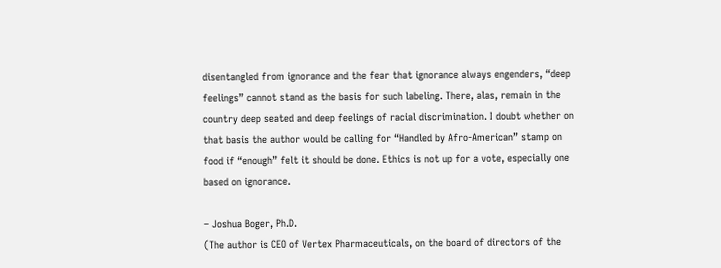disentangled from ignorance and the fear that ignorance always engenders, “deep feelings” cannot stand as the basis for such labeling. There, alas, remain in the country deep seated and deep feelings of racial discrimination. I doubt whether on that basis the author would be calling for “Handled by Afro-American” stamp on food if “enough” felt it should be done. Ethics is not up for a vote, especially one based on ignorance.

– Joshua Boger, Ph.D.
(The author is CEO of Vertex Pharmaceuticals, on the board of directors of the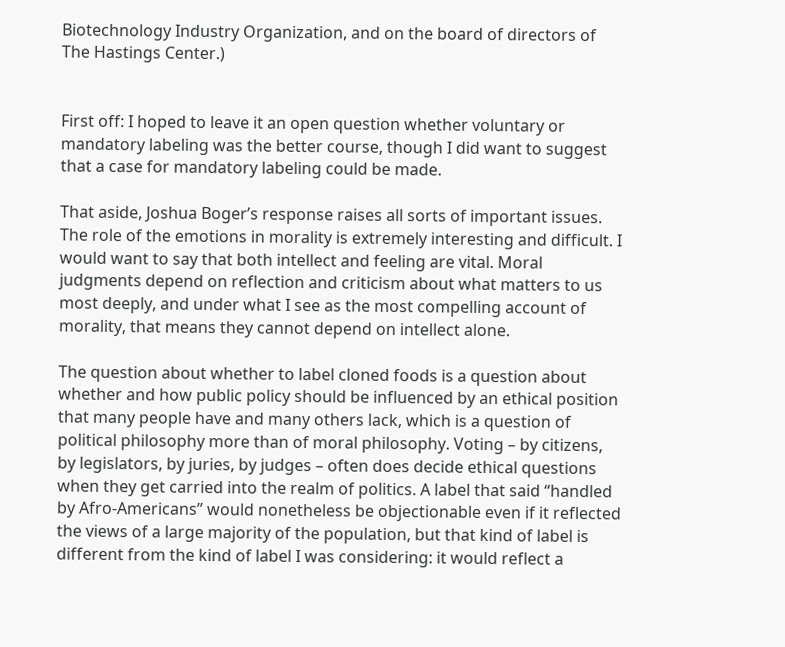Biotechnology Industry Organization, and on the board of directors of The Hastings Center.)


First off: I hoped to leave it an open question whether voluntary or mandatory labeling was the better course, though I did want to suggest that a case for mandatory labeling could be made.

That aside, Joshua Boger’s response raises all sorts of important issues. The role of the emotions in morality is extremely interesting and difficult. I would want to say that both intellect and feeling are vital. Moral judgments depend on reflection and criticism about what matters to us most deeply, and under what I see as the most compelling account of morality, that means they cannot depend on intellect alone.

The question about whether to label cloned foods is a question about whether and how public policy should be influenced by an ethical position that many people have and many others lack, which is a question of political philosophy more than of moral philosophy. Voting – by citizens, by legislators, by juries, by judges – often does decide ethical questions when they get carried into the realm of politics. A label that said “handled by Afro-Americans” would nonetheless be objectionable even if it reflected the views of a large majority of the population, but that kind of label is different from the kind of label I was considering: it would reflect a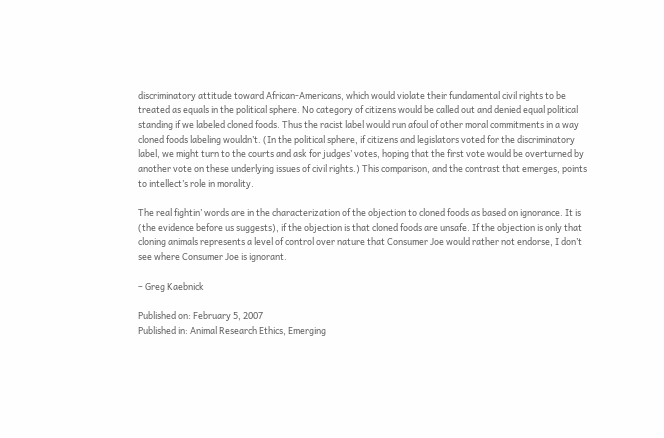discriminatory attitude toward African-Americans, which would violate their fundamental civil rights to be treated as equals in the political sphere. No category of citizens would be called out and denied equal political standing if we labeled cloned foods. Thus the racist label would run afoul of other moral commitments in a way cloned foods labeling wouldn’t. (In the political sphere, if citizens and legislators voted for the discriminatory label, we might turn to the courts and ask for judges’ votes, hoping that the first vote would be overturned by another vote on these underlying issues of civil rights.) This comparison, and the contrast that emerges, points to intellect’s role in morality.

The real fightin’ words are in the characterization of the objection to cloned foods as based on ignorance. It is (the evidence before us suggests), if the objection is that cloned foods are unsafe. If the objection is only that cloning animals represents a level of control over nature that Consumer Joe would rather not endorse, I don’t see where Consumer Joe is ignorant.

– Greg Kaebnick

Published on: February 5, 2007
Published in: Animal Research Ethics, Emerging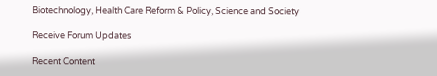Biotechnology, Health Care Reform & Policy, Science and Society

Receive Forum Updates

Recent Content